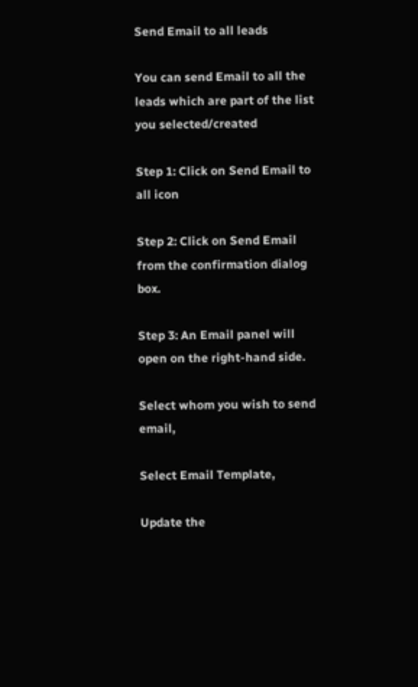Send Email to all leads

You can send Email to all the leads which are part of the list you selected/created

Step 1: Click on Send Email to all icon

Step 2: Click on Send Email from the confirmation dialog box.

Step 3: An Email panel will open on the right-hand side.

Select whom you wish to send email,

Select Email Template,

Update the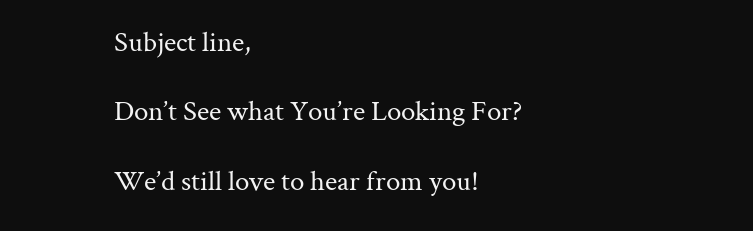Subject line,

Don’t See what You’re Looking For?

We’d still love to hear from you!